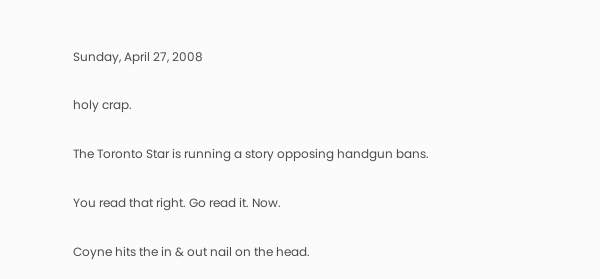Sunday, April 27, 2008

holy crap.

The Toronto Star is running a story opposing handgun bans.

You read that right. Go read it. Now.

Coyne hits the in & out nail on the head.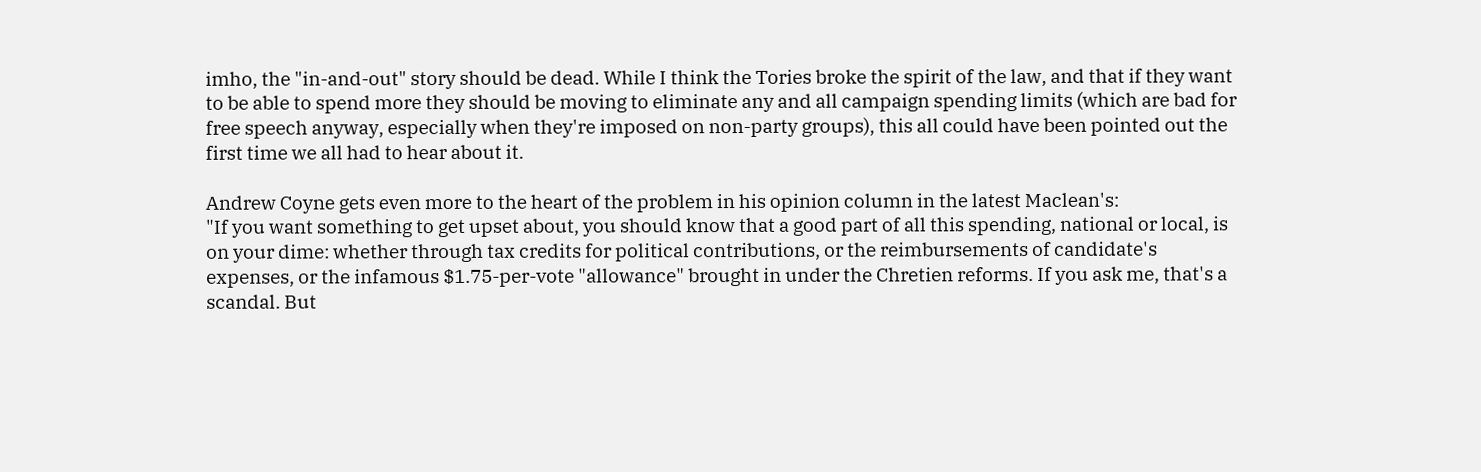imho, the "in-and-out" story should be dead. While I think the Tories broke the spirit of the law, and that if they want to be able to spend more they should be moving to eliminate any and all campaign spending limits (which are bad for free speech anyway, especially when they're imposed on non-party groups), this all could have been pointed out the first time we all had to hear about it.

Andrew Coyne gets even more to the heart of the problem in his opinion column in the latest Maclean's:
"If you want something to get upset about, you should know that a good part of all this spending, national or local, is on your dime: whether through tax credits for political contributions, or the reimbursements of candidate's expenses, or the infamous $1.75-per-vote "allowance" brought in under the Chretien reforms. If you ask me, that's a scandal. But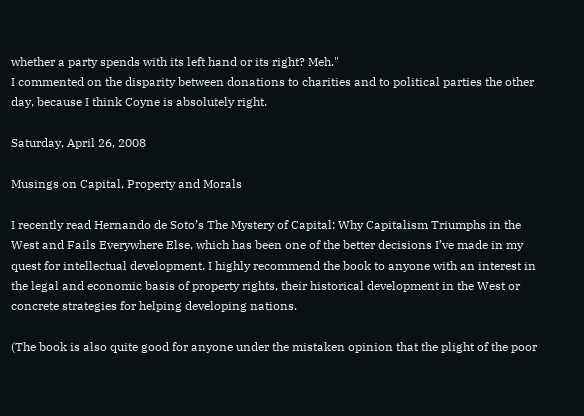whether a party spends with its left hand or its right? Meh."
I commented on the disparity between donations to charities and to political parties the other day, because I think Coyne is absolutely right.

Saturday, April 26, 2008

Musings on Capital, Property and Morals

I recently read Hernando de Soto’s The Mystery of Capital: Why Capitalism Triumphs in the West and Fails Everywhere Else, which has been one of the better decisions I’ve made in my quest for intellectual development. I highly recommend the book to anyone with an interest in the legal and economic basis of property rights, their historical development in the West or concrete strategies for helping developing nations.

(The book is also quite good for anyone under the mistaken opinion that the plight of the poor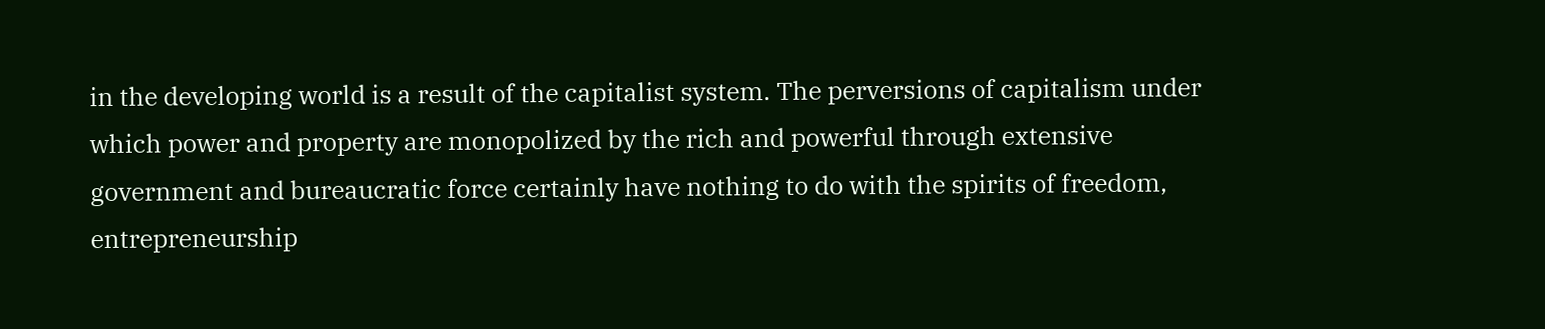in the developing world is a result of the capitalist system. The perversions of capitalism under which power and property are monopolized by the rich and powerful through extensive government and bureaucratic force certainly have nothing to do with the spirits of freedom, entrepreneurship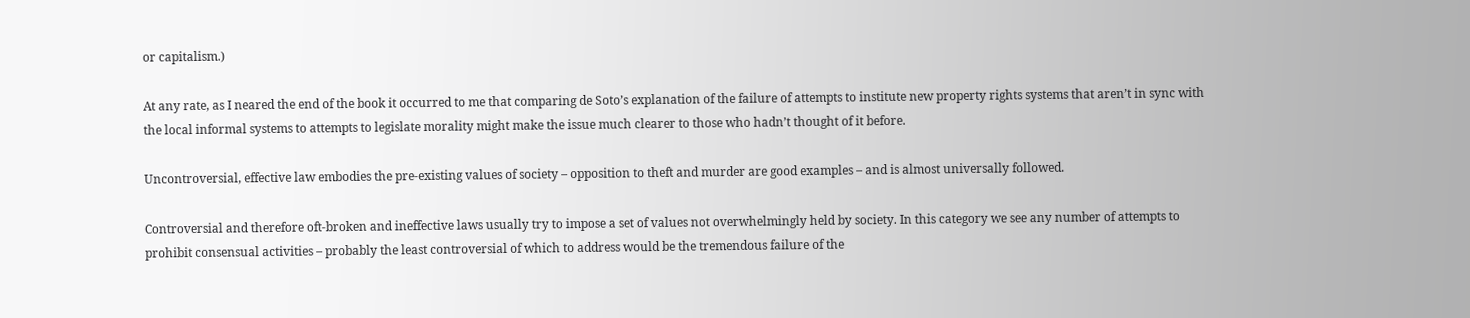or capitalism.)

At any rate, as I neared the end of the book it occurred to me that comparing de Soto’s explanation of the failure of attempts to institute new property rights systems that aren’t in sync with the local informal systems to attempts to legislate morality might make the issue much clearer to those who hadn’t thought of it before.

Uncontroversial, effective law embodies the pre-existing values of society – opposition to theft and murder are good examples – and is almost universally followed.

Controversial and therefore oft-broken and ineffective laws usually try to impose a set of values not overwhelmingly held by society. In this category we see any number of attempts to prohibit consensual activities – probably the least controversial of which to address would be the tremendous failure of the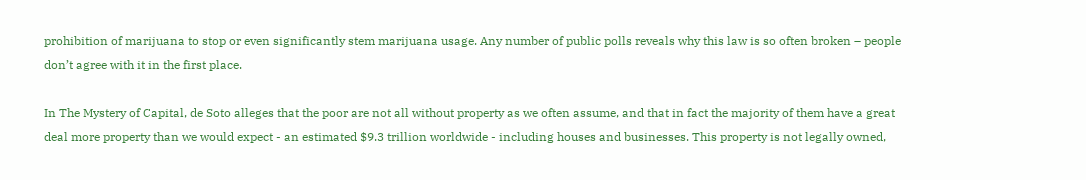prohibition of marijuana to stop or even significantly stem marijuana usage. Any number of public polls reveals why this law is so often broken – people don’t agree with it in the first place.

In The Mystery of Capital, de Soto alleges that the poor are not all without property as we often assume, and that in fact the majority of them have a great deal more property than we would expect - an estimated $9.3 trillion worldwide - including houses and businesses. This property is not legally owned,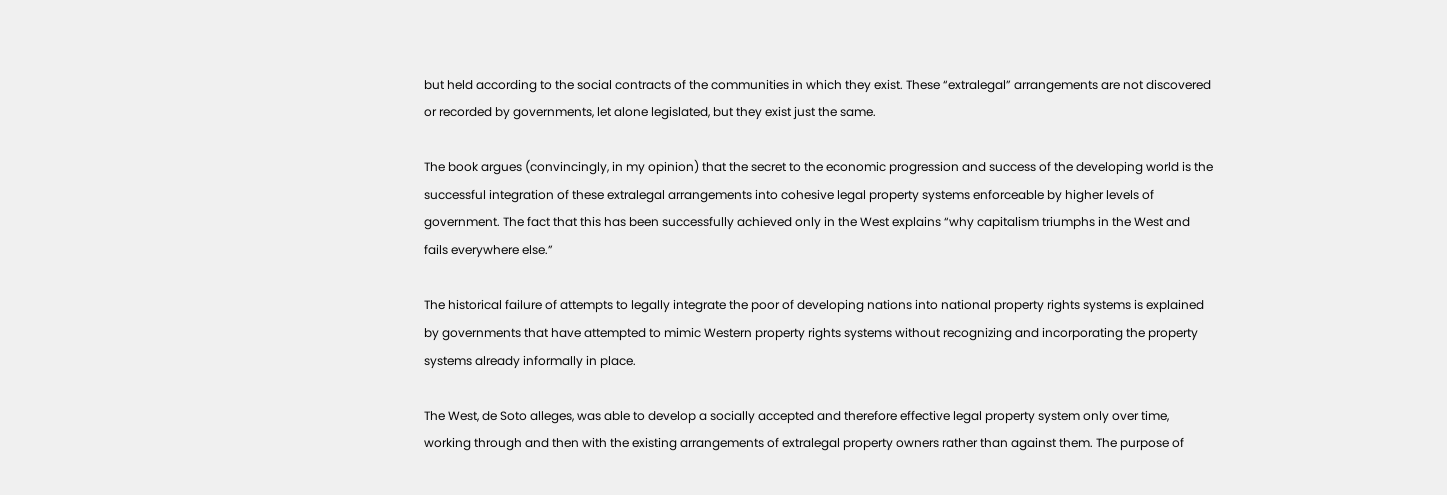but held according to the social contracts of the communities in which they exist. These “extralegal” arrangements are not discovered or recorded by governments, let alone legislated, but they exist just the same.

The book argues (convincingly, in my opinion) that the secret to the economic progression and success of the developing world is the successful integration of these extralegal arrangements into cohesive legal property systems enforceable by higher levels of government. The fact that this has been successfully achieved only in the West explains “why capitalism triumphs in the West and fails everywhere else.”

The historical failure of attempts to legally integrate the poor of developing nations into national property rights systems is explained by governments that have attempted to mimic Western property rights systems without recognizing and incorporating the property systems already informally in place.

The West, de Soto alleges, was able to develop a socially accepted and therefore effective legal property system only over time, working through and then with the existing arrangements of extralegal property owners rather than against them. The purpose of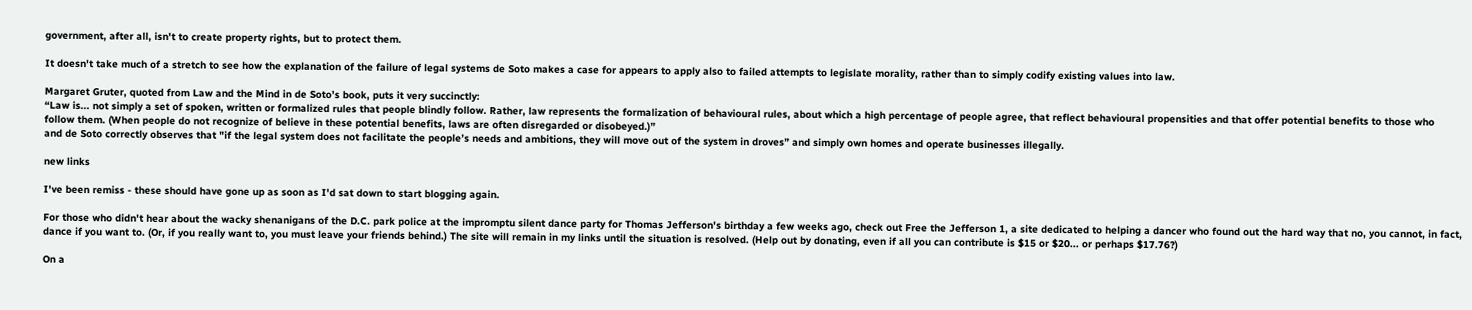government, after all, isn't to create property rights, but to protect them.

It doesn't take much of a stretch to see how the explanation of the failure of legal systems de Soto makes a case for appears to apply also to failed attempts to legislate morality, rather than to simply codify existing values into law.

Margaret Gruter, quoted from Law and the Mind in de Soto’s book, puts it very succinctly:
“Law is... not simply a set of spoken, written or formalized rules that people blindly follow. Rather, law represents the formalization of behavioural rules, about which a high percentage of people agree, that reflect behavioural propensities and that offer potential benefits to those who follow them. (When people do not recognize of believe in these potential benefits, laws are often disregarded or disobeyed.)”
and de Soto correctly observes that "if the legal system does not facilitate the people’s needs and ambitions, they will move out of the system in droves” and simply own homes and operate businesses illegally.

new links

I've been remiss - these should have gone up as soon as I'd sat down to start blogging again.

For those who didn't hear about the wacky shenanigans of the D.C. park police at the impromptu silent dance party for Thomas Jefferson's birthday a few weeks ago, check out Free the Jefferson 1, a site dedicated to helping a dancer who found out the hard way that no, you cannot, in fact, dance if you want to. (Or, if you really want to, you must leave your friends behind.) The site will remain in my links until the situation is resolved. (Help out by donating, even if all you can contribute is $15 or $20... or perhaps $17.76?)

On a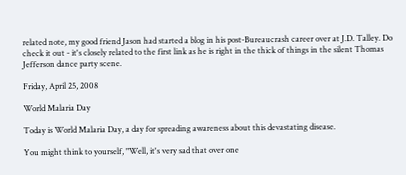related note, my good friend Jason had started a blog in his post-Bureaucrash career over at J.D. Talley. Do check it out - it's closely related to the first link as he is right in the thick of things in the silent Thomas Jefferson dance party scene.

Friday, April 25, 2008

World Malaria Day

Today is World Malaria Day, a day for spreading awareness about this devastating disease.

You might think to yourself, "Well, it's very sad that over one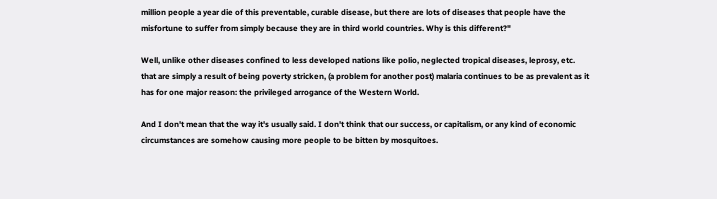million people a year die of this preventable, curable disease, but there are lots of diseases that people have the misfortune to suffer from simply because they are in third world countries. Why is this different?"

Well, unlike other diseases confined to less developed nations like polio, neglected tropical diseases, leprosy, etc. that are simply a result of being poverty stricken, (a problem for another post) malaria continues to be as prevalent as it has for one major reason: the privileged arrogance of the Western World.

And I don't mean that the way it's usually said. I don't think that our success, or capitalism, or any kind of economic circumstances are somehow causing more people to be bitten by mosquitoes.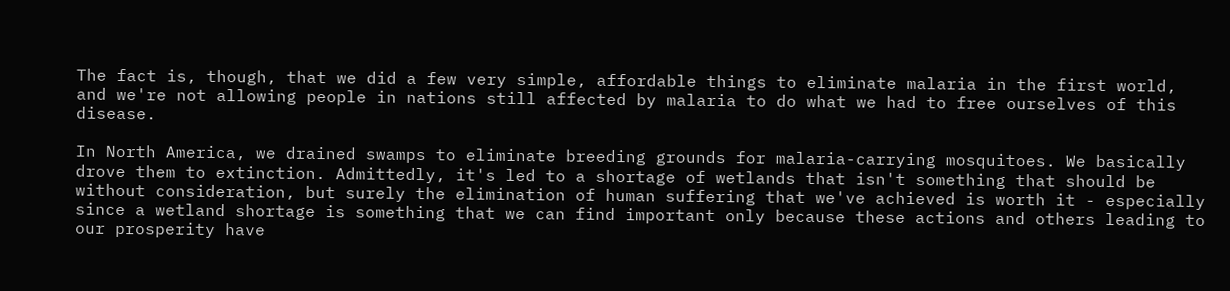The fact is, though, that we did a few very simple, affordable things to eliminate malaria in the first world, and we're not allowing people in nations still affected by malaria to do what we had to free ourselves of this disease.

In North America, we drained swamps to eliminate breeding grounds for malaria-carrying mosquitoes. We basically drove them to extinction. Admittedly, it's led to a shortage of wetlands that isn't something that should be without consideration, but surely the elimination of human suffering that we've achieved is worth it - especially since a wetland shortage is something that we can find important only because these actions and others leading to our prosperity have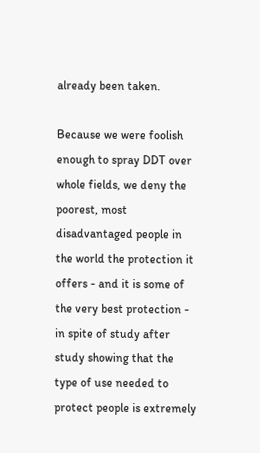already been taken.

Because we were foolish enough to spray DDT over whole fields, we deny the poorest, most disadvantaged people in the world the protection it offers - and it is some of the very best protection - in spite of study after study showing that the type of use needed to protect people is extremely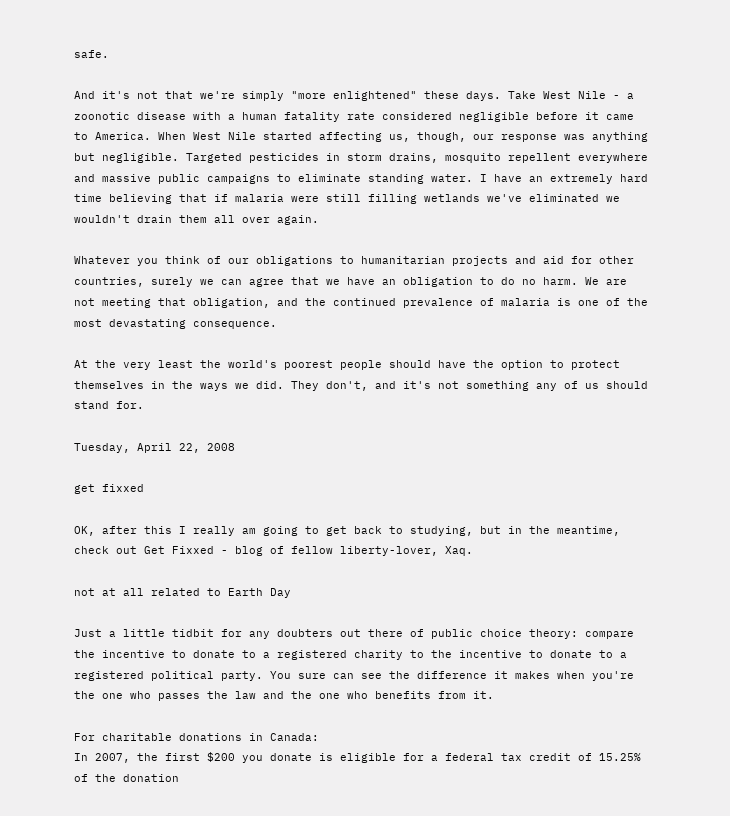safe.

And it's not that we're simply "more enlightened" these days. Take West Nile - a zoonotic disease with a human fatality rate considered negligible before it came to America. When West Nile started affecting us, though, our response was anything but negligible. Targeted pesticides in storm drains, mosquito repellent everywhere and massive public campaigns to eliminate standing water. I have an extremely hard time believing that if malaria were still filling wetlands we've eliminated we wouldn't drain them all over again.

Whatever you think of our obligations to humanitarian projects and aid for other countries, surely we can agree that we have an obligation to do no harm. We are not meeting that obligation, and the continued prevalence of malaria is one of the most devastating consequence.

At the very least the world's poorest people should have the option to protect themselves in the ways we did. They don't, and it's not something any of us should stand for.

Tuesday, April 22, 2008

get fixxed

OK, after this I really am going to get back to studying, but in the meantime, check out Get Fixxed - blog of fellow liberty-lover, Xaq.

not at all related to Earth Day

Just a little tidbit for any doubters out there of public choice theory: compare the incentive to donate to a registered charity to the incentive to donate to a registered political party. You sure can see the difference it makes when you're the one who passes the law and the one who benefits from it.

For charitable donations in Canada:
In 2007, the first $200 you donate is eligible for a federal tax credit of 15.25% of the donation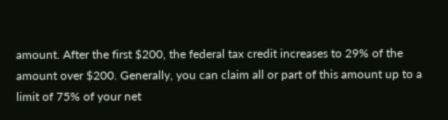amount. After the first $200, the federal tax credit increases to 29% of the amount over $200. Generally, you can claim all or part of this amount up to a limit of 75% of your net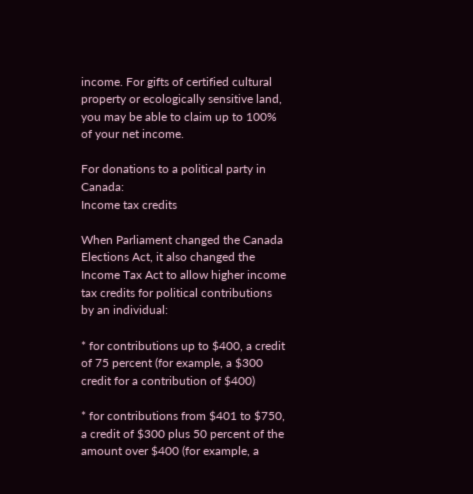income. For gifts of certified cultural property or ecologically sensitive land, you may be able to claim up to 100% of your net income.

For donations to a political party in Canada:
Income tax credits

When Parliament changed the Canada Elections Act, it also changed the Income Tax Act to allow higher income tax credits for political contributions by an individual:

* for contributions up to $400, a credit of 75 percent (for example, a $300 credit for a contribution of $400)

* for contributions from $401 to $750, a credit of $300 plus 50 percent of the amount over $400 (for example, a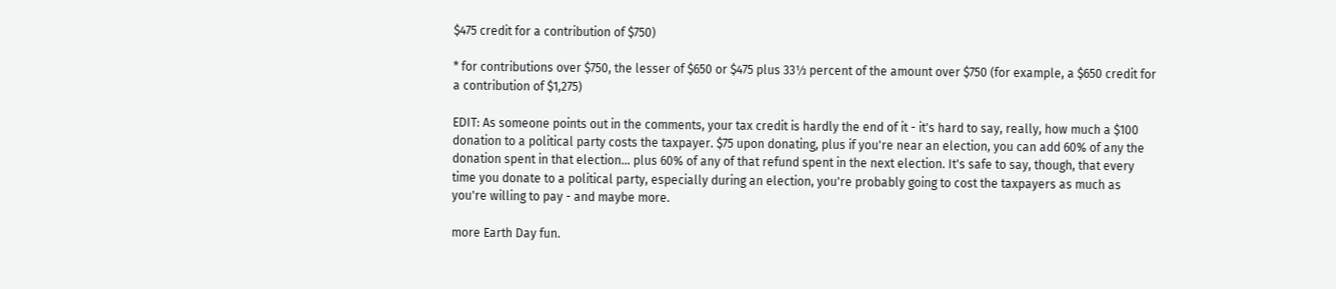$475 credit for a contribution of $750)

* for contributions over $750, the lesser of $650 or $475 plus 33⅓ percent of the amount over $750 (for example, a $650 credit for a contribution of $1,275)

EDIT: As someone points out in the comments, your tax credit is hardly the end of it - it's hard to say, really, how much a $100 donation to a political party costs the taxpayer. $75 upon donating, plus if you're near an election, you can add 60% of any the donation spent in that election... plus 60% of any of that refund spent in the next election. It's safe to say, though, that every time you donate to a political party, especially during an election, you're probably going to cost the taxpayers as much as you're willing to pay - and maybe more.

more Earth Day fun.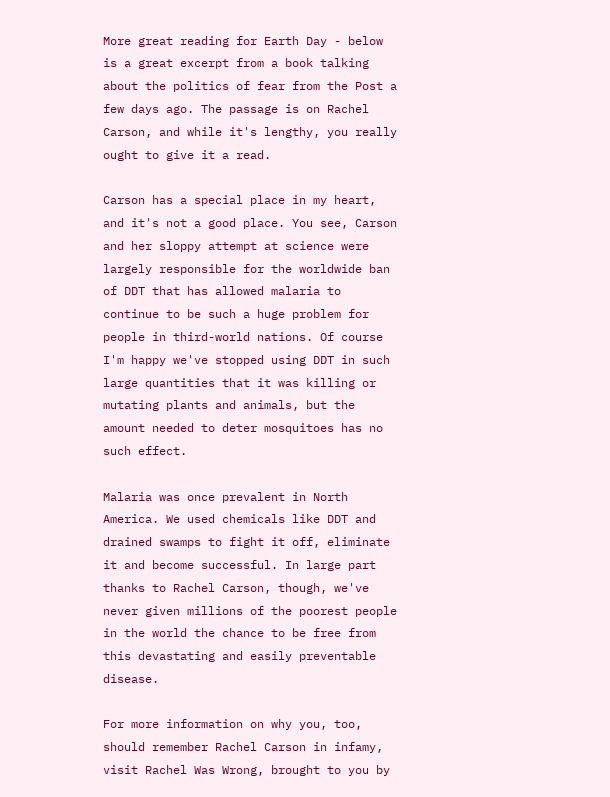More great reading for Earth Day - below is a great excerpt from a book talking about the politics of fear from the Post a few days ago. The passage is on Rachel Carson, and while it's lengthy, you really ought to give it a read.

Carson has a special place in my heart, and it's not a good place. You see, Carson and her sloppy attempt at science were largely responsible for the worldwide ban of DDT that has allowed malaria to continue to be such a huge problem for people in third-world nations. Of course I'm happy we've stopped using DDT in such large quantities that it was killing or mutating plants and animals, but the amount needed to deter mosquitoes has no such effect.

Malaria was once prevalent in North America. We used chemicals like DDT and drained swamps to fight it off, eliminate it and become successful. In large part thanks to Rachel Carson, though, we've never given millions of the poorest people in the world the chance to be free from this devastating and easily preventable disease.

For more information on why you, too, should remember Rachel Carson in infamy, visit Rachel Was Wrong, brought to you by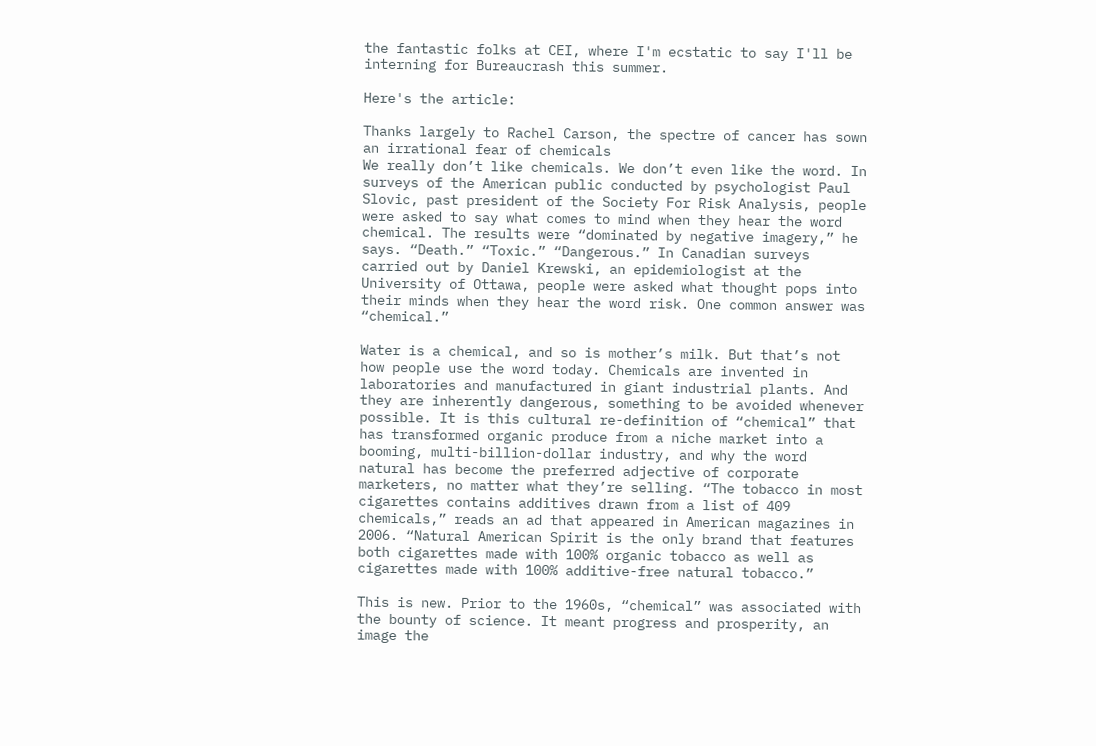the fantastic folks at CEI, where I'm ecstatic to say I'll be interning for Bureaucrash this summer.

Here's the article:

Thanks largely to Rachel Carson, the spectre of cancer has sown an irrational fear of chemicals
We really don’t like chemicals. We don’t even like the word. In surveys of the American public conducted by psychologist Paul Slovic, past president of the Society For Risk Analysis, people were asked to say what comes to mind when they hear the word chemical. The results were “dominated by negative imagery,” he says. “Death.” “Toxic.” “Dangerous.” In Canadian surveys carried out by Daniel Krewski, an epidemiologist at the University of Ottawa, people were asked what thought pops into their minds when they hear the word risk. One common answer was “chemical.”

Water is a chemical, and so is mother’s milk. But that’s not how people use the word today. Chemicals are invented in laboratories and manufactured in giant industrial plants. And they are inherently dangerous, something to be avoided whenever possible. It is this cultural re-definition of “chemical” that has transformed organic produce from a niche market into a booming, multi-billion-dollar industry, and why the word natural has become the preferred adjective of corporate marketers, no matter what they’re selling. “The tobacco in most cigarettes contains additives drawn from a list of 409 chemicals,” reads an ad that appeared in American magazines in 2006. “Natural American Spirit is the only brand that features both cigarettes made with 100% organic tobacco as well as cigarettes made with 100% additive-free natural tobacco.”

This is new. Prior to the 1960s, “chemical” was associated with the bounty of science. It meant progress and prosperity, an image the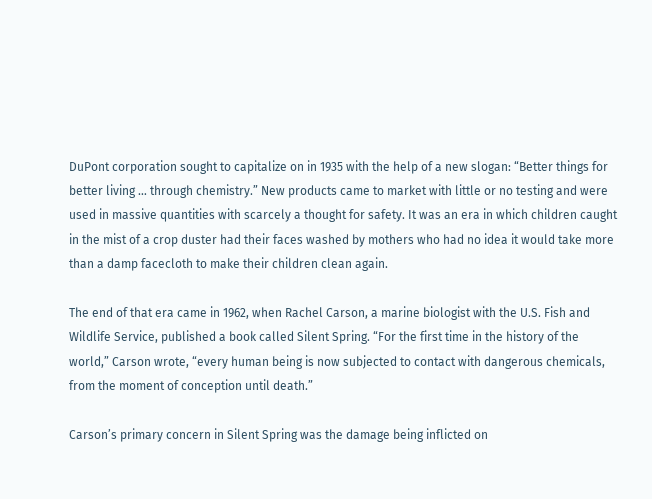DuPont corporation sought to capitalize on in 1935 with the help of a new slogan: “Better things for better living … through chemistry.” New products came to market with little or no testing and were used in massive quantities with scarcely a thought for safety. It was an era in which children caught in the mist of a crop duster had their faces washed by mothers who had no idea it would take more than a damp facecloth to make their children clean again.

The end of that era came in 1962, when Rachel Carson, a marine biologist with the U.S. Fish and Wildlife Service, published a book called Silent Spring. “For the first time in the history of the world,” Carson wrote, “every human being is now subjected to contact with dangerous chemicals, from the moment of conception until death.”

Carson’s primary concern in Silent Spring was the damage being inflicted on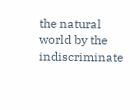the natural world by the indiscriminate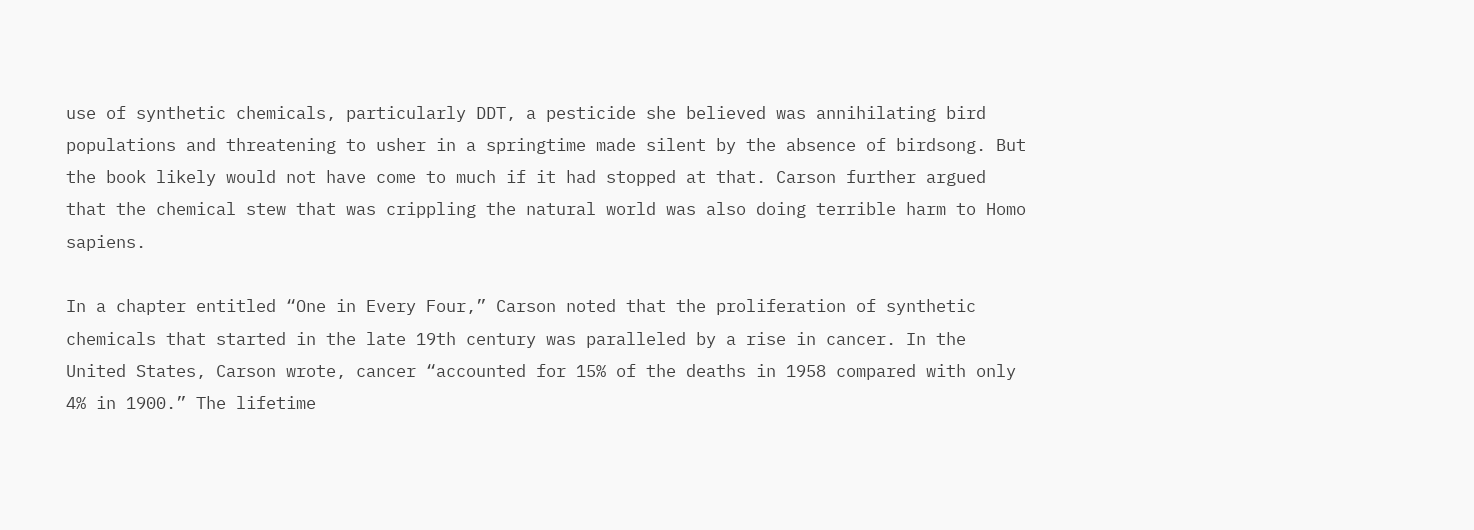use of synthetic chemicals, particularly DDT, a pesticide she believed was annihilating bird populations and threatening to usher in a springtime made silent by the absence of birdsong. But the book likely would not have come to much if it had stopped at that. Carson further argued that the chemical stew that was crippling the natural world was also doing terrible harm to Homo sapiens.

In a chapter entitled “One in Every Four,” Carson noted that the proliferation of synthetic chemicals that started in the late 19th century was paralleled by a rise in cancer. In the United States, Carson wrote, cancer “accounted for 15% of the deaths in 1958 compared with only 4% in 1900.” The lifetime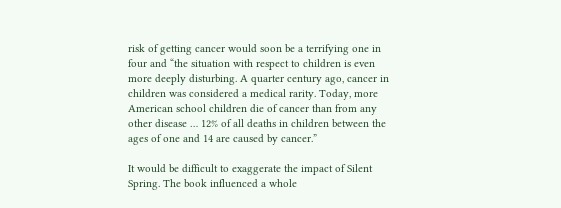risk of getting cancer would soon be a terrifying one in four and “the situation with respect to children is even more deeply disturbing. A quarter century ago, cancer in children was considered a medical rarity. Today, more American school children die of cancer than from any other disease … 12% of all deaths in children between the ages of one and 14 are caused by cancer.”

It would be difficult to exaggerate the impact of Silent Spring. The book influenced a whole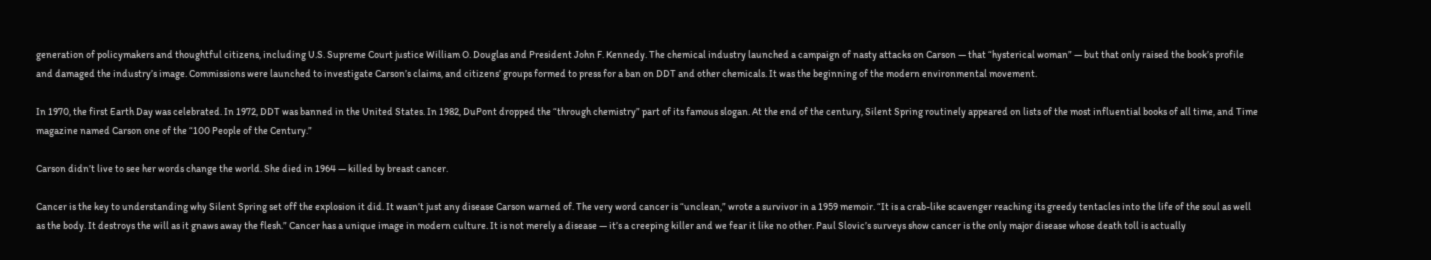generation of policymakers and thoughtful citizens, including U.S. Supreme Court justice William O. Douglas and President John F. Kennedy. The chemical industry launched a campaign of nasty attacks on Carson — that “hysterical woman” — but that only raised the book’s profile and damaged the industry’s image. Commissions were launched to investigate Carson’s claims, and citizens’ groups formed to press for a ban on DDT and other chemicals. It was the beginning of the modern environmental movement.

In 1970, the first Earth Day was celebrated. In 1972, DDT was banned in the United States. In 1982, DuPont dropped the “through chemistry” part of its famous slogan. At the end of the century, Silent Spring routinely appeared on lists of the most influential books of all time, and Time magazine named Carson one of the “100 People of the Century.”

Carson didn’t live to see her words change the world. She died in 1964 — killed by breast cancer.

Cancer is the key to understanding why Silent Spring set off the explosion it did. It wasn’t just any disease Carson warned of. The very word cancer is “unclean,” wrote a survivor in a 1959 memoir. “It is a crab-like scavenger reaching its greedy tentacles into the life of the soul as well as the body. It destroys the will as it gnaws away the flesh.” Cancer has a unique image in modern culture. It is not merely a disease — it’s a creeping killer and we fear it like no other. Paul Slovic’s surveys show cancer is the only major disease whose death toll is actually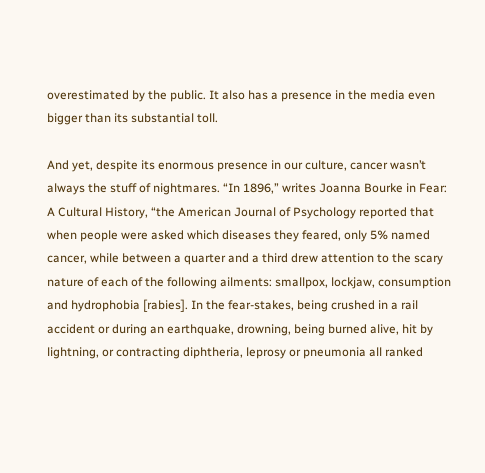overestimated by the public. It also has a presence in the media even bigger than its substantial toll.

And yet, despite its enormous presence in our culture, cancer wasn’t always the stuff of nightmares. “In 1896,” writes Joanna Bourke in Fear: A Cultural History, “the American Journal of Psychology reported that when people were asked which diseases they feared, only 5% named cancer, while between a quarter and a third drew attention to the scary nature of each of the following ailments: smallpox, lockjaw, consumption and hydrophobia [rabies]. In the fear-stakes, being crushed in a rail accident or during an earthquake, drowning, being burned alive, hit by lightning, or contracting diphtheria, leprosy or pneumonia all ranked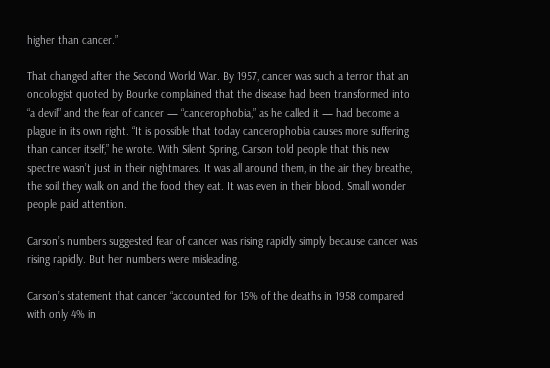higher than cancer.”

That changed after the Second World War. By 1957, cancer was such a terror that an oncologist quoted by Bourke complained that the disease had been transformed into “a devil” and the fear of cancer — “cancerophobia,” as he called it — had become a plague in its own right. “It is possible that today cancerophobia causes more suffering than cancer itself,” he wrote. With Silent Spring, Carson told people that this new spectre wasn’t just in their nightmares. It was all around them, in the air they breathe, the soil they walk on and the food they eat. It was even in their blood. Small wonder people paid attention.

Carson’s numbers suggested fear of cancer was rising rapidly simply because cancer was rising rapidly. But her numbers were misleading.

Carson’s statement that cancer “accounted for 15% of the deaths in 1958 compared with only 4% in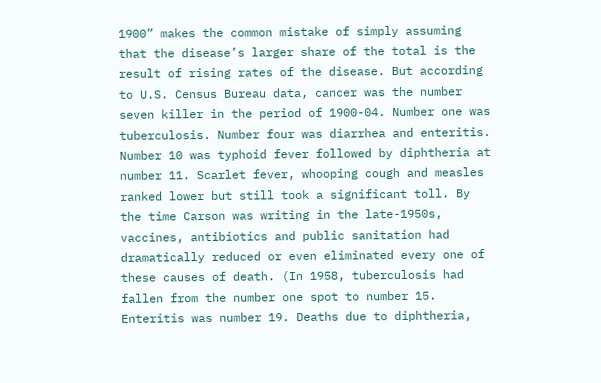1900” makes the common mistake of simply assuming that the disease’s larger share of the total is the result of rising rates of the disease. But according to U.S. Census Bureau data, cancer was the number seven killer in the period of 1900-04. Number one was tuberculosis. Number four was diarrhea and enteritis. Number 10 was typhoid fever followed by diphtheria at number 11. Scarlet fever, whooping cough and measles ranked lower but still took a significant toll. By the time Carson was writing in the late-1950s, vaccines, antibiotics and public sanitation had dramatically reduced or even eliminated every one of these causes of death. (In 1958, tuberculosis had fallen from the number one spot to number 15. Enteritis was number 19. Deaths due to diphtheria,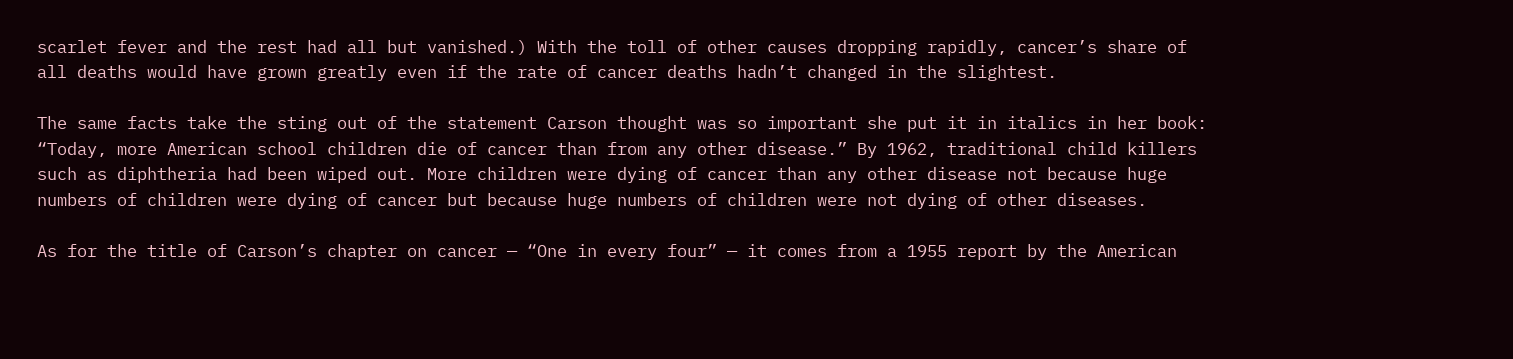scarlet fever and the rest had all but vanished.) With the toll of other causes dropping rapidly, cancer’s share of all deaths would have grown greatly even if the rate of cancer deaths hadn’t changed in the slightest.

The same facts take the sting out of the statement Carson thought was so important she put it in italics in her book: “Today, more American school children die of cancer than from any other disease.” By 1962, traditional child killers such as diphtheria had been wiped out. More children were dying of cancer than any other disease not because huge numbers of children were dying of cancer but because huge numbers of children were not dying of other diseases.

As for the title of Carson’s chapter on cancer — “One in every four” — it comes from a 1955 report by the American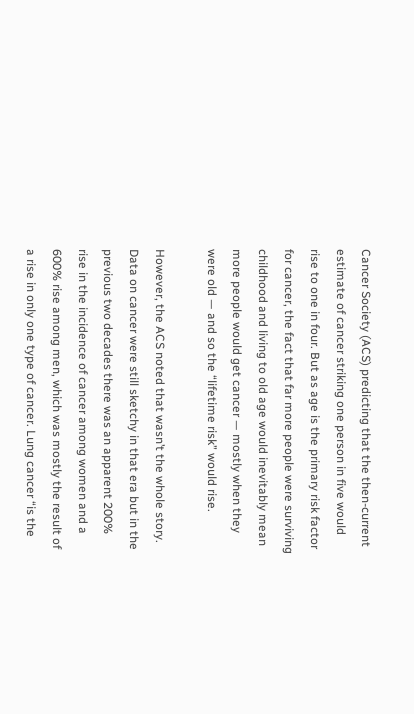Cancer Society (ACS) predicting that the then-current estimate of cancer striking one person in five would rise to one in four. But as age is the primary risk factor for cancer, the fact that far more people were surviving childhood and living to old age would inevitably mean more people would get cancer — mostly when they were old — and so the “lifetime risk” would rise.

However, the ACS noted that wasn’t the whole story. Data on cancer were still sketchy in that era but in the previous two decades there was an apparent 200% rise in the incidence of cancer among women and a 600% rise among men, which was mostly the result of a rise in only one type of cancer. Lung cancer “is the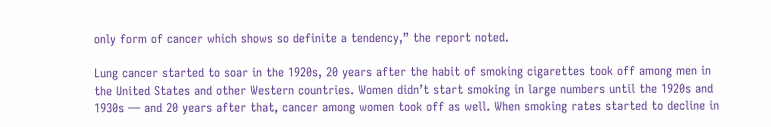only form of cancer which shows so definite a tendency,” the report noted.

Lung cancer started to soar in the 1920s, 20 years after the habit of smoking cigarettes took off among men in the United States and other Western countries. Women didn’t start smoking in large numbers until the 1920s and 1930s — and 20 years after that, cancer among women took off as well. When smoking rates started to decline in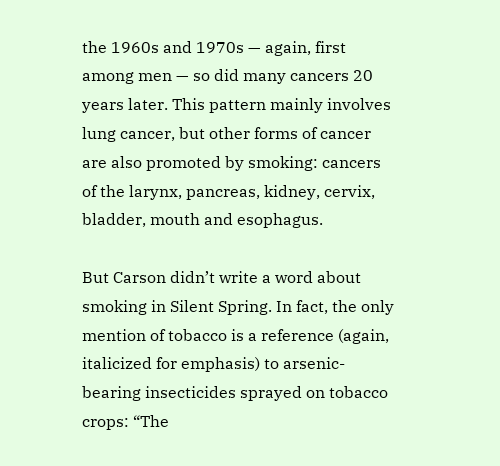the 1960s and 1970s — again, first among men — so did many cancers 20 years later. This pattern mainly involves lung cancer, but other forms of cancer are also promoted by smoking: cancers of the larynx, pancreas, kidney, cervix, bladder, mouth and esophagus.

But Carson didn’t write a word about smoking in Silent Spring. In fact, the only mention of tobacco is a reference (again, italicized for emphasis) to arsenic-bearing insecticides sprayed on tobacco crops: “The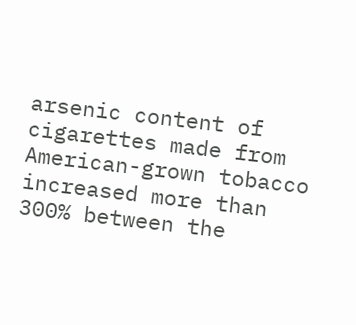arsenic content of cigarettes made from American-grown tobacco increased more than 300% between the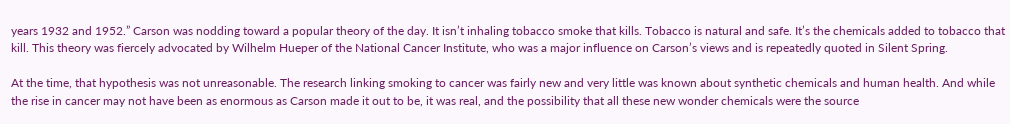years 1932 and 1952.” Carson was nodding toward a popular theory of the day. It isn’t inhaling tobacco smoke that kills. Tobacco is natural and safe. It’s the chemicals added to tobacco that kill. This theory was fiercely advocated by Wilhelm Hueper of the National Cancer Institute, who was a major influence on Carson’s views and is repeatedly quoted in Silent Spring.

At the time, that hypothesis was not unreasonable. The research linking smoking to cancer was fairly new and very little was known about synthetic chemicals and human health. And while the rise in cancer may not have been as enormous as Carson made it out to be, it was real, and the possibility that all these new wonder chemicals were the source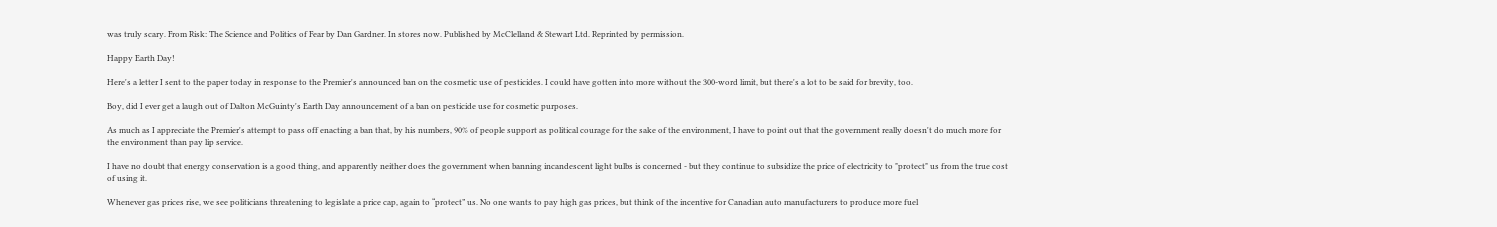was truly scary. From Risk: The Science and Politics of Fear by Dan Gardner. In stores now. Published by McClelland & Stewart Ltd. Reprinted by permission.

Happy Earth Day!

Here's a letter I sent to the paper today in response to the Premier's announced ban on the cosmetic use of pesticides. I could have gotten into more without the 300-word limit, but there's a lot to be said for brevity, too.

Boy, did I ever get a laugh out of Dalton McGuinty's Earth Day announcement of a ban on pesticide use for cosmetic purposes.

As much as I appreciate the Premier's attempt to pass off enacting a ban that, by his numbers, 90% of people support as political courage for the sake of the environment, I have to point out that the government really doesn't do much more for the environment than pay lip service.

I have no doubt that energy conservation is a good thing, and apparently neither does the government when banning incandescent light bulbs is concerned - but they continue to subsidize the price of electricity to "protect" us from the true cost of using it.

Whenever gas prices rise, we see politicians threatening to legislate a price cap, again to “protect” us. No one wants to pay high gas prices, but think of the incentive for Canadian auto manufacturers to produce more fuel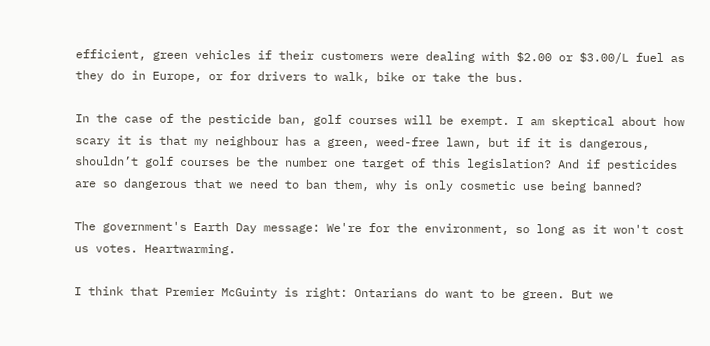efficient, green vehicles if their customers were dealing with $2.00 or $3.00/L fuel as they do in Europe, or for drivers to walk, bike or take the bus.

In the case of the pesticide ban, golf courses will be exempt. I am skeptical about how scary it is that my neighbour has a green, weed-free lawn, but if it is dangerous, shouldn’t golf courses be the number one target of this legislation? And if pesticides are so dangerous that we need to ban them, why is only cosmetic use being banned?

The government's Earth Day message: We're for the environment, so long as it won't cost us votes. Heartwarming.

I think that Premier McGuinty is right: Ontarians do want to be green. But we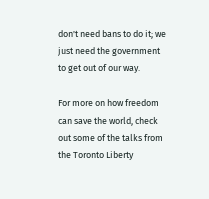don't need bans to do it; we just need the government to get out of our way.

For more on how freedom can save the world, check out some of the talks from the Toronto Liberty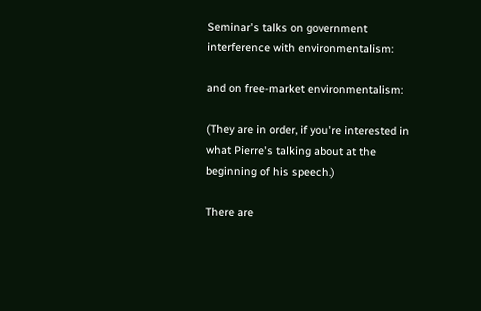Seminar's talks on government interference with environmentalism:

and on free-market environmentalism:

(They are in order, if you're interested in what Pierre's talking about at the beginning of his speech.)

There are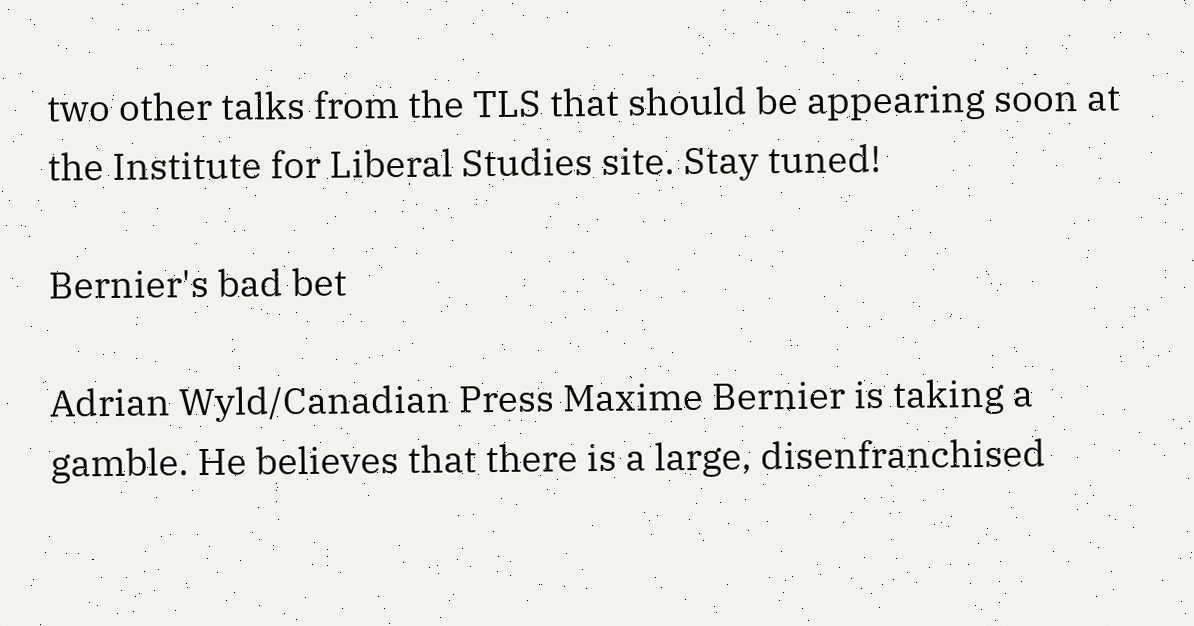two other talks from the TLS that should be appearing soon at the Institute for Liberal Studies site. Stay tuned!

Bernier's bad bet

Adrian Wyld/Canadian Press Maxime Bernier is taking a gamble. He believes that there is a large, disenfranchised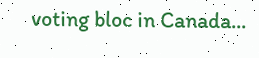voting bloc in Canada...